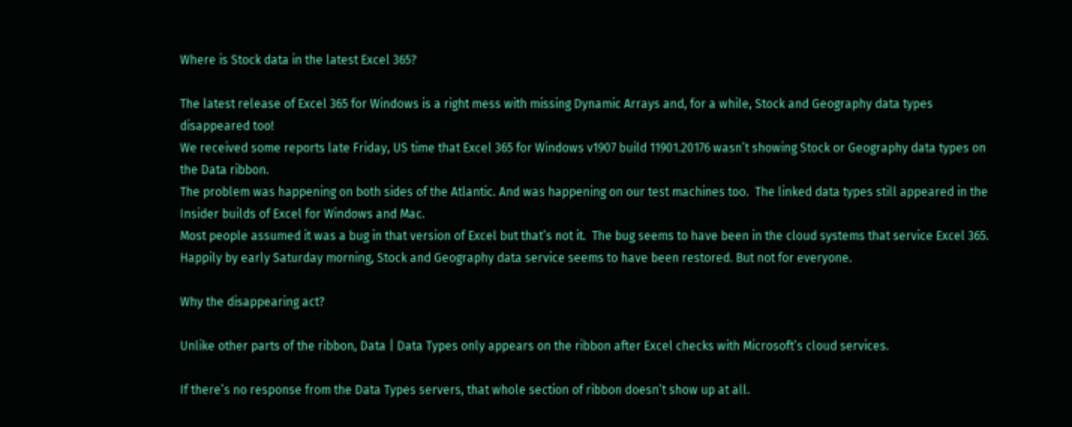Where is Stock data in the latest Excel 365?

The latest release of Excel 365 for Windows is a right mess with missing Dynamic Arrays and, for a while, Stock and Geography data types disappeared too!
We received some reports late Friday, US time that Excel 365 for Windows v1907 build 11901.20176 wasn’t showing Stock or Geography data types on the Data ribbon.
The problem was happening on both sides of the Atlantic. And was happening on our test machines too.  The linked data types still appeared in the Insider builds of Excel for Windows and Mac.
Most people assumed it was a bug in that version of Excel but that’s not it.  The bug seems to have been in the cloud systems that service Excel 365.
Happily by early Saturday morning, Stock and Geography data service seems to have been restored. But not for everyone.

Why the disappearing act?

Unlike other parts of the ribbon, Data | Data Types only appears on the ribbon after Excel checks with Microsoft’s cloud services.

If there’s no response from the Data Types servers, that whole section of ribbon doesn’t show up at all.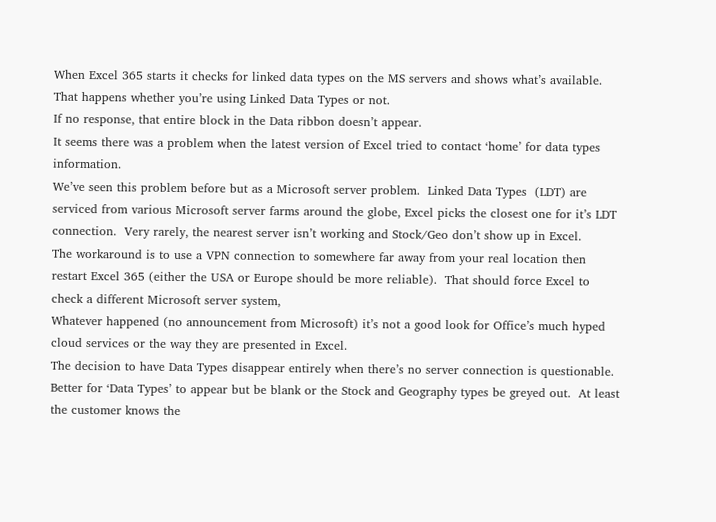When Excel 365 starts it checks for linked data types on the MS servers and shows what’s available.  That happens whether you’re using Linked Data Types or not.
If no response, that entire block in the Data ribbon doesn’t appear.
It seems there was a problem when the latest version of Excel tried to contact ‘home’ for data types information.
We’ve seen this problem before but as a Microsoft server problem.  Linked Data Types  (LDT) are serviced from various Microsoft server farms around the globe, Excel picks the closest one for it’s LDT connection.  Very rarely, the nearest server isn’t working and Stock/Geo don’t show up in Excel.
The workaround is to use a VPN connection to somewhere far away from your real location then restart Excel 365 (either the USA or Europe should be more reliable).  That should force Excel to check a different Microsoft server system,
Whatever happened (no announcement from Microsoft) it’s not a good look for Office’s much hyped cloud services or the way they are presented in Excel.
The decision to have Data Types disappear entirely when there’s no server connection is questionable.  Better for ‘Data Types’ to appear but be blank or the Stock and Geography types be greyed out.  At least the customer knows the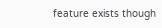feature exists though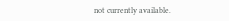not currently available.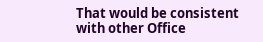That would be consistent with other Office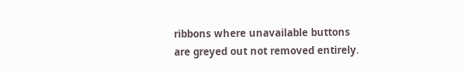ribbons where unavailable buttons are greyed out not removed entirely.